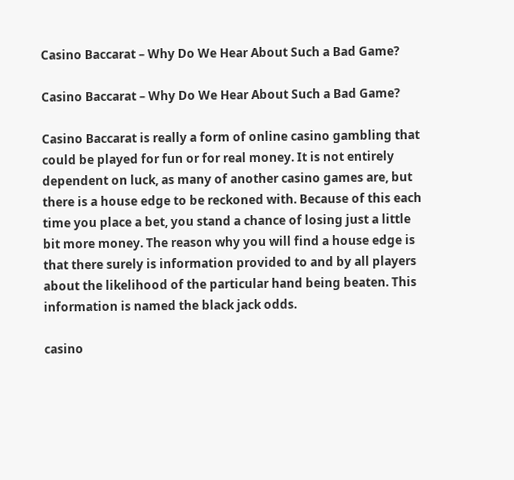Casino Baccarat – Why Do We Hear About Such a Bad Game?

Casino Baccarat – Why Do We Hear About Such a Bad Game?

Casino Baccarat is really a form of online casino gambling that could be played for fun or for real money. It is not entirely dependent on luck, as many of another casino games are, but there is a house edge to be reckoned with. Because of this each time you place a bet, you stand a chance of losing just a little bit more money. The reason why you will find a house edge is that there surely is information provided to and by all players about the likelihood of the particular hand being beaten. This information is named the black jack odds.

casino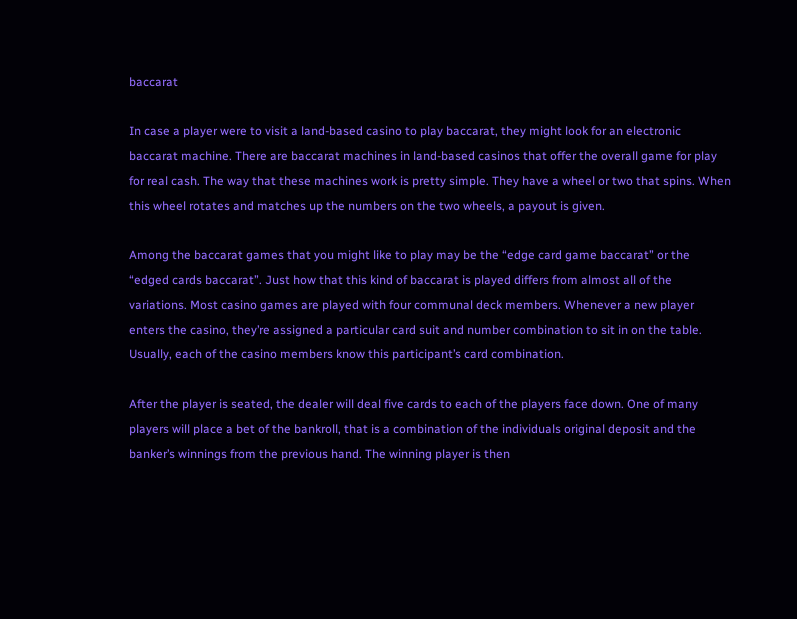baccarat

In case a player were to visit a land-based casino to play baccarat, they might look for an electronic baccarat machine. There are baccarat machines in land-based casinos that offer the overall game for play for real cash. The way that these machines work is pretty simple. They have a wheel or two that spins. When this wheel rotates and matches up the numbers on the two wheels, a payout is given.

Among the baccarat games that you might like to play may be the “edge card game baccarat” or the “edged cards baccarat”. Just how that this kind of baccarat is played differs from almost all of the variations. Most casino games are played with four communal deck members. Whenever a new player enters the casino, they’re assigned a particular card suit and number combination to sit in on the table. Usually, each of the casino members know this participant’s card combination.

After the player is seated, the dealer will deal five cards to each of the players face down. One of many players will place a bet of the bankroll, that is a combination of the individuals original deposit and the banker’s winnings from the previous hand. The winning player is then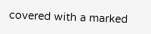covered with a marked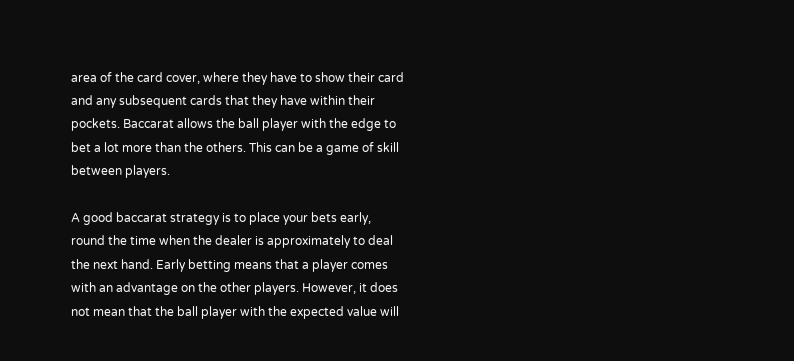area of the card cover, where they have to show their card and any subsequent cards that they have within their pockets. Baccarat allows the ball player with the edge to bet a lot more than the others. This can be a game of skill between players.

A good baccarat strategy is to place your bets early, round the time when the dealer is approximately to deal the next hand. Early betting means that a player comes with an advantage on the other players. However, it does not mean that the ball player with the expected value will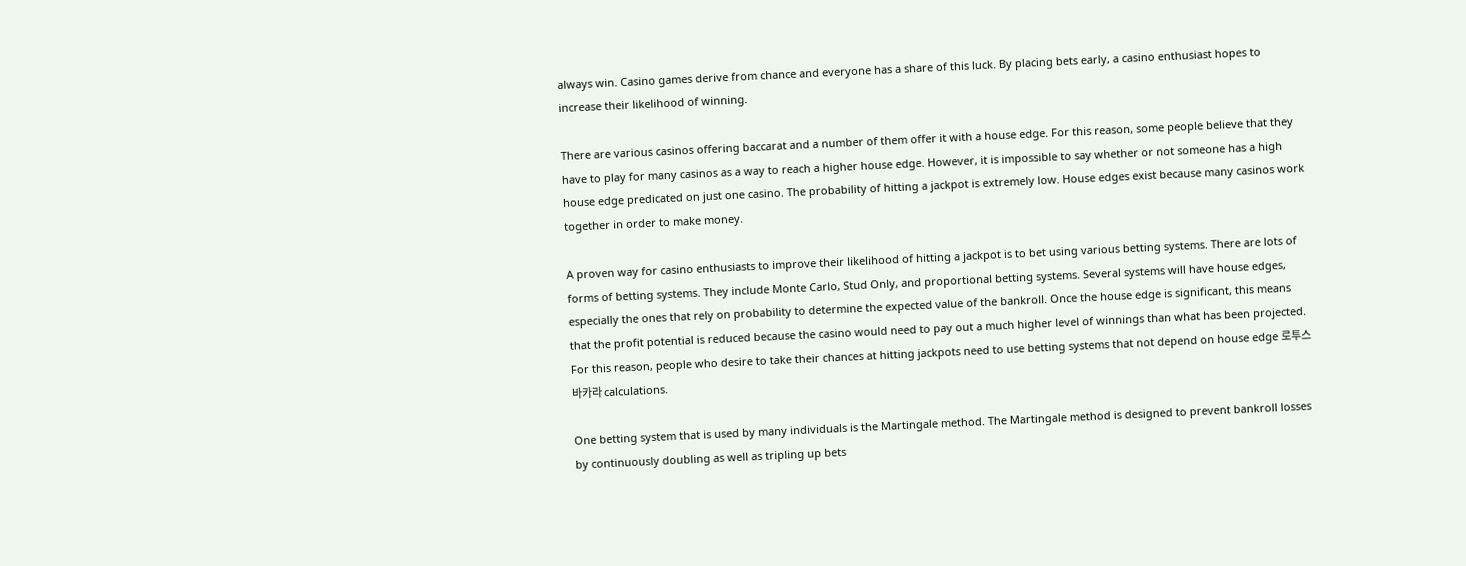always win. Casino games derive from chance and everyone has a share of this luck. By placing bets early, a casino enthusiast hopes to increase their likelihood of winning.

There are various casinos offering baccarat and a number of them offer it with a house edge. For this reason, some people believe that they have to play for many casinos as a way to reach a higher house edge. However, it is impossible to say whether or not someone has a high house edge predicated on just one casino. The probability of hitting a jackpot is extremely low. House edges exist because many casinos work together in order to make money.

A proven way for casino enthusiasts to improve their likelihood of hitting a jackpot is to bet using various betting systems. There are lots of forms of betting systems. They include Monte Carlo, Stud Only, and proportional betting systems. Several systems will have house edges, especially the ones that rely on probability to determine the expected value of the bankroll. Once the house edge is significant, this means that the profit potential is reduced because the casino would need to pay out a much higher level of winnings than what has been projected. For this reason, people who desire to take their chances at hitting jackpots need to use betting systems that not depend on house edge 로투스 바카라 calculations.

One betting system that is used by many individuals is the Martingale method. The Martingale method is designed to prevent bankroll losses by continuously doubling as well as tripling up bets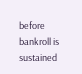before bankroll is sustained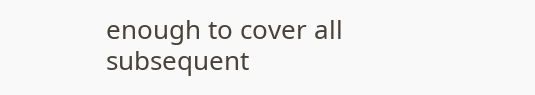enough to cover all subsequent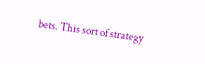bets. This sort of strategy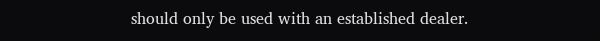should only be used with an established dealer.